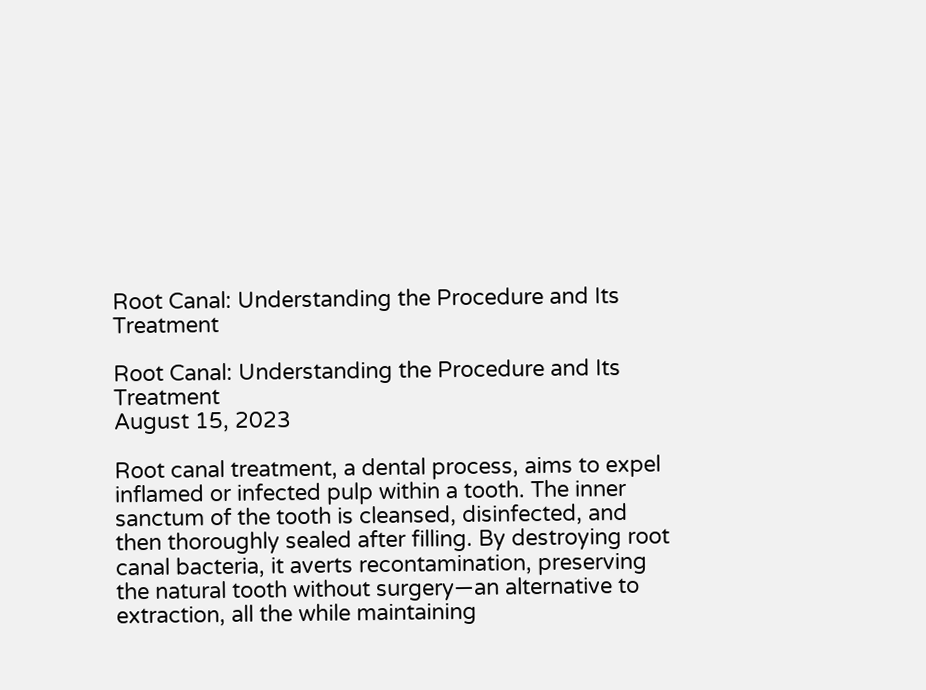Root Canal: Understanding the Procedure and Its Treatment

Root Canal: Understanding the Procedure and Its Treatment
August 15, 2023

Root canal treatment, a dental process, aims to expel inflamed or infected pulp within a tooth. The inner sanctum of the tooth is cleansed, disinfected, and then thoroughly sealed after filling. By destroying root canal bacteria, it averts recontamination, preserving the natural tooth without surgery—an alternative to extraction, all the while maintaining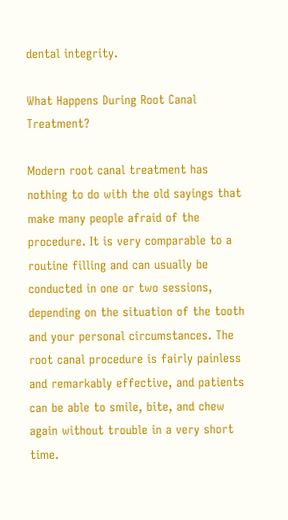dental integrity.

What Happens During Root Canal Treatment?

Modern root canal treatment has nothing to do with the old sayings that make many people afraid of the procedure. It is very comparable to a routine filling and can usually be conducted in one or two sessions, depending on the situation of the tooth and your personal circumstances. The root canal procedure is fairly painless and remarkably effective, and patients can be able to smile, bite, and chew again without trouble in a very short time.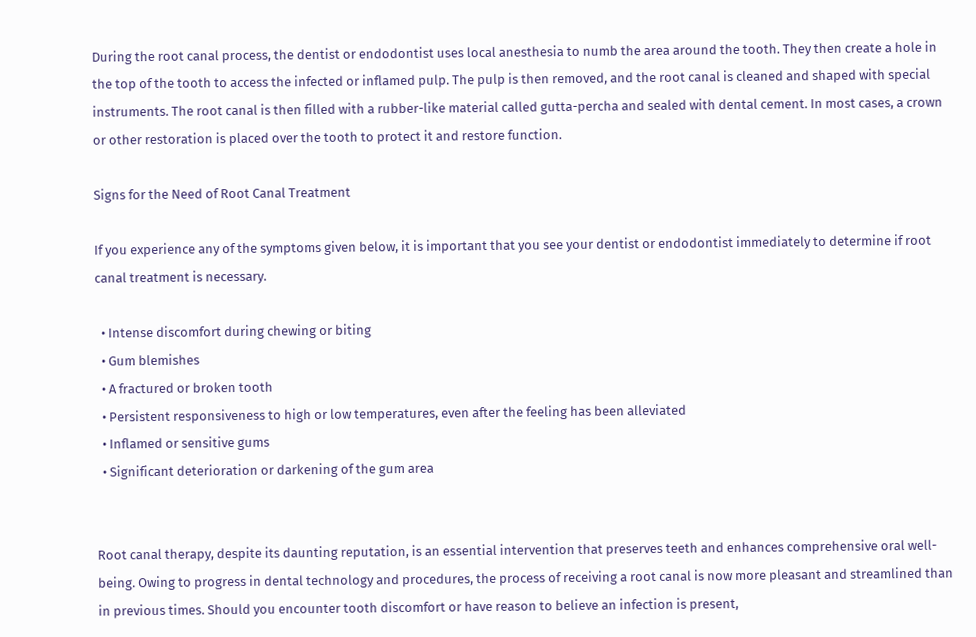During the root canal process, the dentist or endodontist uses local anesthesia to numb the area around the tooth. They then create a hole in the top of the tooth to access the infected or inflamed pulp. The pulp is then removed, and the root canal is cleaned and shaped with special instruments. The root canal is then filled with a rubber-like material called gutta-percha and sealed with dental cement. In most cases, a crown or other restoration is placed over the tooth to protect it and restore function.

Signs for the Need of Root Canal Treatment

If you experience any of the symptoms given below, it is important that you see your dentist or endodontist immediately to determine if root canal treatment is necessary.

  • Intense discomfort during chewing or biting
  • Gum blemishes
  • A fractured or broken tooth
  • Persistent responsiveness to high or low temperatures, even after the feeling has been alleviated
  • Inflamed or sensitive gums
  • Significant deterioration or darkening of the gum area


Root canal therapy, despite its daunting reputation, is an essential intervention that preserves teeth and enhances comprehensive oral well-being. Owing to progress in dental technology and procedures, the process of receiving a root canal is now more pleasant and streamlined than in previous times. Should you encounter tooth discomfort or have reason to believe an infection is present,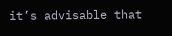it’s advisable that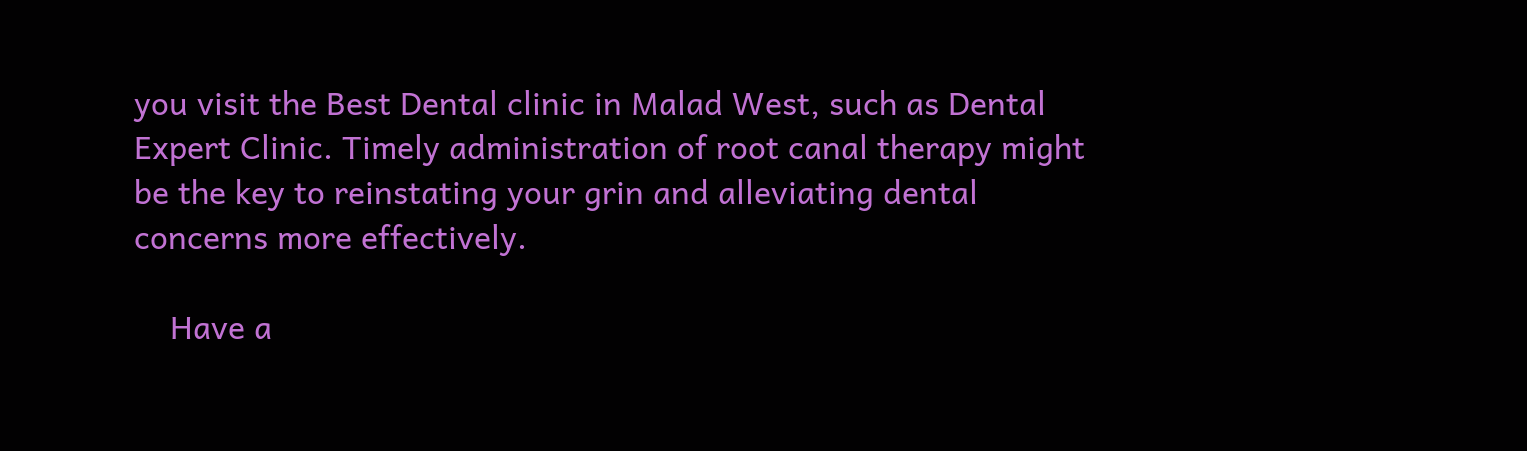you visit the Best Dental clinic in Malad West, such as Dental Expert Clinic. Timely administration of root canal therapy might be the key to reinstating your grin and alleviating dental concerns more effectively.

    Have a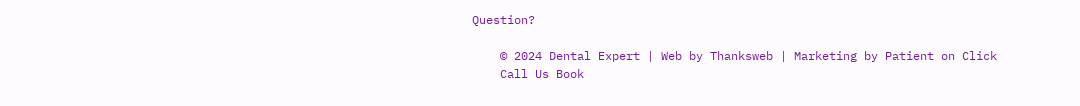Question?

    © 2024 Dental Expert | Web by Thanksweb | Marketing by Patient on Click
    Call Us Book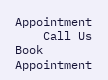Appointment
    Call Us Book Appointment